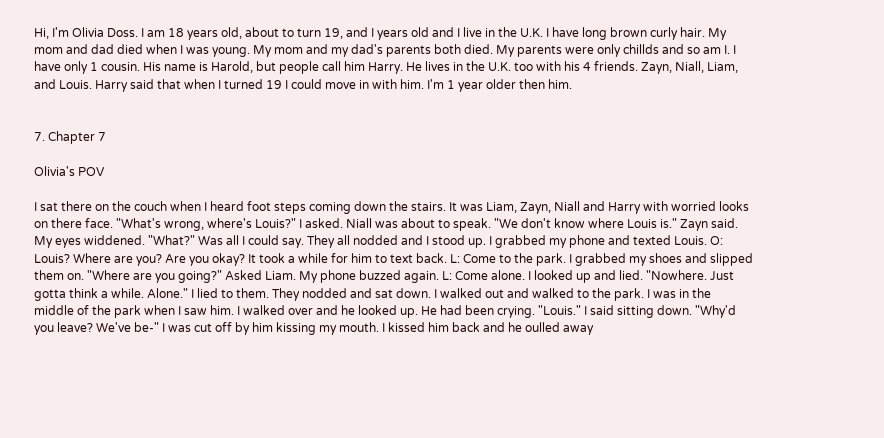Hi, I'm Olivia Doss. I am 18 years old, about to turn 19, and I years old and I live in the U.K. I have long brown curly hair. My mom and dad died when I was young. My mom and my dad's parents both died. My parents were only chillds and so am I. I have only 1 cousin. His name is Harold, but people call him Harry. He lives in the U.K. too with his 4 friends. Zayn, Niall, Liam, and Louis. Harry said that when I turned 19 I could move in with him. I'm 1 year older then him.


7. Chapter 7

Olivia's POV

I sat there on the couch when I heard foot steps coming down the stairs. It was Liam, Zayn, Niall and Harry with worried looks on there face. "What's wrong, where's Louis?" I asked. Niall was about to speak. "We don't know where Louis is." Zayn said. My eyes widdened. "What?" Was all I could say. They all nodded and I stood up. I grabbed my phone and texted Louis. O: Louis? Where are you? Are you okay? It took a while for him to text back. L: Come to the park. I grabbed my shoes and slipped them on. "Where are you going?" Asked Liam. My phone buzzed again. L: Come alone. I looked up and lied. "Nowhere. Just gotta think a while. Alone." I lied to them. They nodded and sat down. I walked out and walked to the park. I was in the middle of the park when I saw him. I walked over and he looked up. He had been crying. "Louis." I said sitting down. "Why'd you leave? We've be-" I was cut off by him kissing my mouth. I kissed him back and he oulled away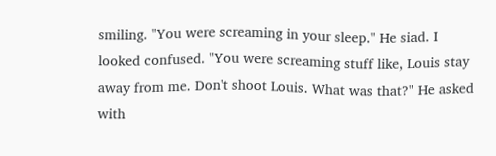smiling. "You were screaming in your sleep." He siad. I looked confused. "You were screaming stuff like, Louis stay away from me. Don't shoot Louis. What was that?" He asked with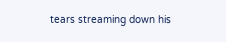tears streaming down his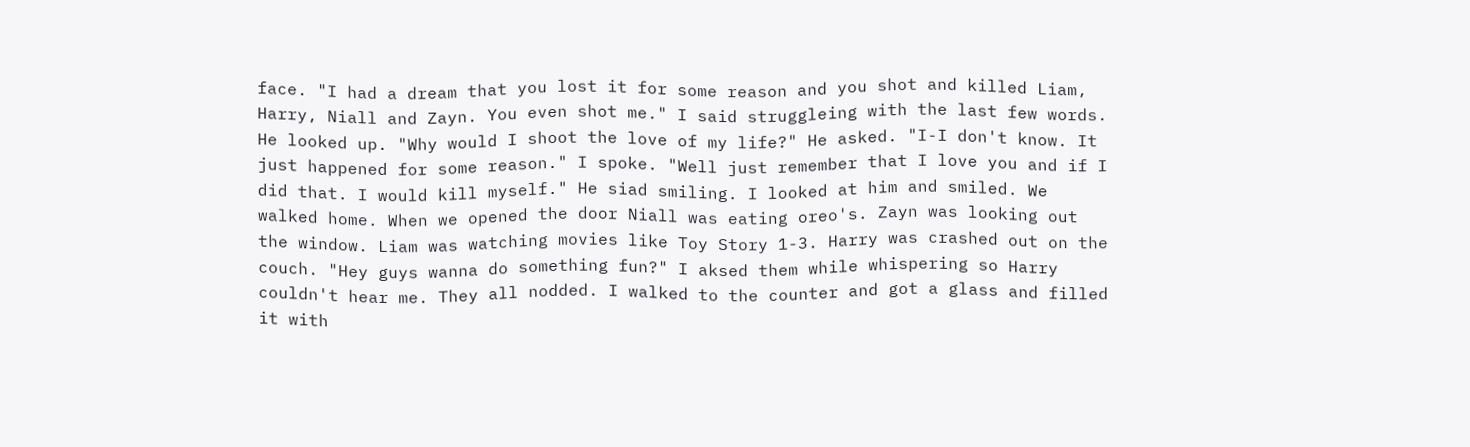face. "I had a dream that you lost it for some reason and you shot and killed Liam, Harry, Niall and Zayn. You even shot me." I said struggleing with the last few words. He looked up. "Why would I shoot the love of my life?" He asked. "I-I don't know. It just happened for some reason." I spoke. "Well just remember that I love you and if I did that. I would kill myself." He siad smiling. I looked at him and smiled. We walked home. When we opened the door Niall was eating oreo's. Zayn was looking out the window. Liam was watching movies like Toy Story 1-3. Harry was crashed out on the couch. "Hey guys wanna do something fun?" I aksed them while whispering so Harry couldn't hear me. They all nodded. I walked to the counter and got a glass and filled it with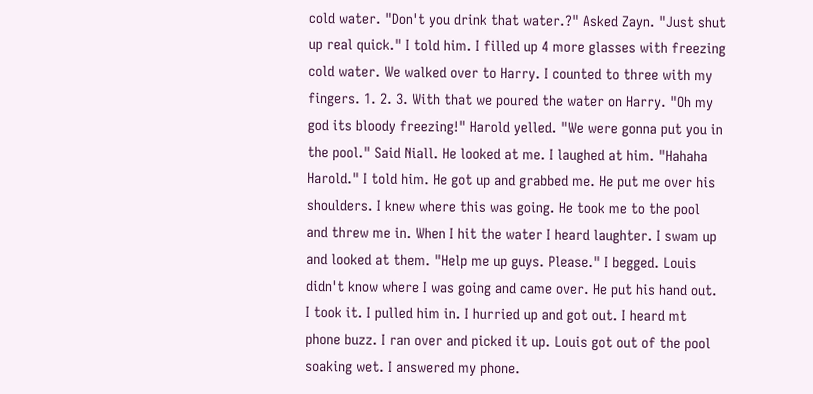cold water. "Don't you drink that water.?" Asked Zayn. "Just shut up real quick." I told him. I filled up 4 more glasses with freezing cold water. We walked over to Harry. I counted to three with my fingers. 1. 2. 3. With that we poured the water on Harry. "Oh my god its bloody freezing!" Harold yelled. "We were gonna put you in the pool." Said Niall. He looked at me. I laughed at him. "Hahaha Harold." I told him. He got up and grabbed me. He put me over his shoulders. I knew where this was going. He took me to the pool and threw me in. When I hit the water I heard laughter. I swam up and looked at them. "Help me up guys. Please." I begged. Louis didn't know where I was going and came over. He put his hand out. I took it. I pulled him in. I hurried up and got out. I heard mt phone buzz. I ran over and picked it up. Louis got out of the pool soaking wet. I answered my phone.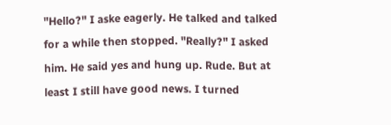"Hello?" I aske eagerly. He talked and talked for a while then stopped. "Really?" I asked him. He said yes and hung up. Rude. But at least I still have good news. I turned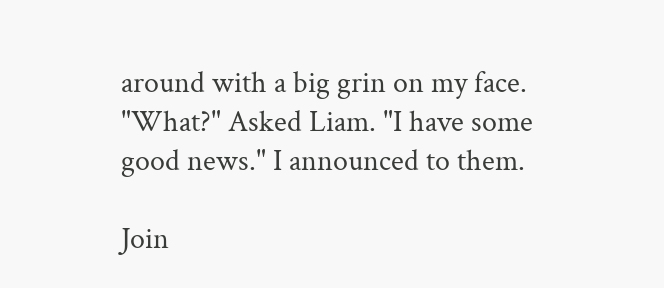around with a big grin on my face. "What?" Asked Liam. "I have some good news." I announced to them.

Join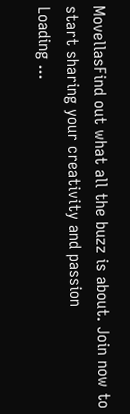MovellasFind out what all the buzz is about. Join now to start sharing your creativity and passion
Loading ...